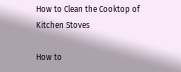How to Clean the Cooktop of Kitchen Stoves

How to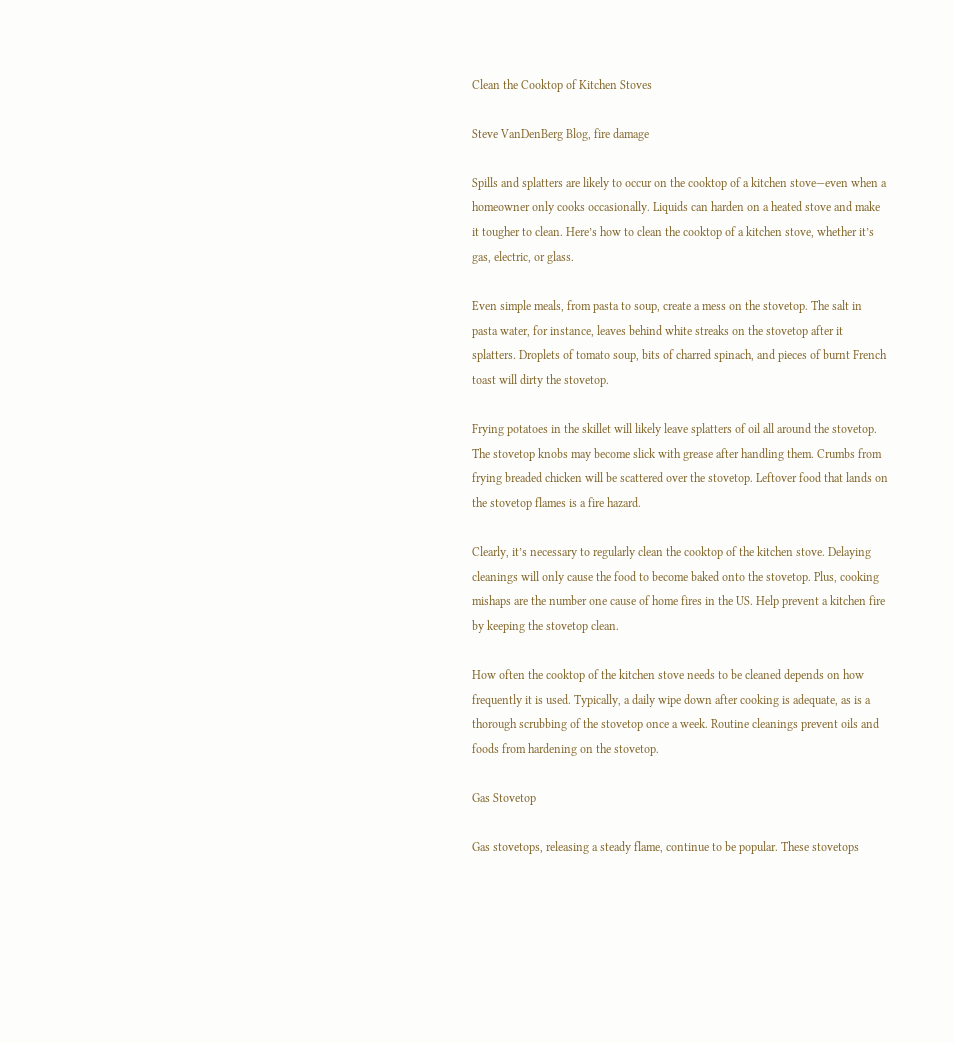Clean the Cooktop of Kitchen Stoves

Steve VanDenBerg Blog, fire damage

Spills and splatters are likely to occur on the cooktop of a kitchen stove—even when a homeowner only cooks occasionally. Liquids can harden on a heated stove and make it tougher to clean. Here’s how to clean the cooktop of a kitchen stove, whether it’s gas, electric, or glass.

Even simple meals, from pasta to soup, create a mess on the stovetop. The salt in pasta water, for instance, leaves behind white streaks on the stovetop after it splatters. Droplets of tomato soup, bits of charred spinach, and pieces of burnt French toast will dirty the stovetop.

Frying potatoes in the skillet will likely leave splatters of oil all around the stovetop. The stovetop knobs may become slick with grease after handling them. Crumbs from frying breaded chicken will be scattered over the stovetop. Leftover food that lands on the stovetop flames is a fire hazard.

Clearly, it’s necessary to regularly clean the cooktop of the kitchen stove. Delaying cleanings will only cause the food to become baked onto the stovetop. Plus, cooking mishaps are the number one cause of home fires in the US. Help prevent a kitchen fire by keeping the stovetop clean.

How often the cooktop of the kitchen stove needs to be cleaned depends on how frequently it is used. Typically, a daily wipe down after cooking is adequate, as is a thorough scrubbing of the stovetop once a week. Routine cleanings prevent oils and foods from hardening on the stovetop.

Gas Stovetop

Gas stovetops, releasing a steady flame, continue to be popular. These stovetops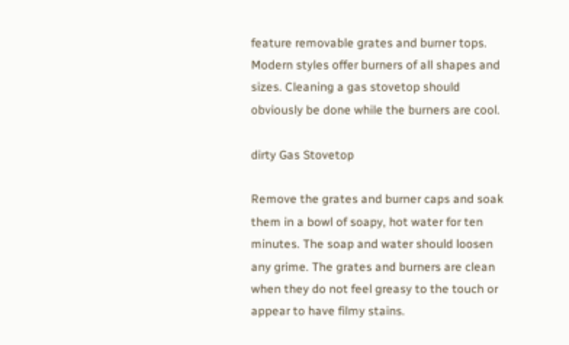feature removable grates and burner tops. Modern styles offer burners of all shapes and sizes. Cleaning a gas stovetop should obviously be done while the burners are cool.

dirty Gas Stovetop

Remove the grates and burner caps and soak them in a bowl of soapy, hot water for ten minutes. The soap and water should loosen any grime. The grates and burners are clean when they do not feel greasy to the touch or appear to have filmy stains.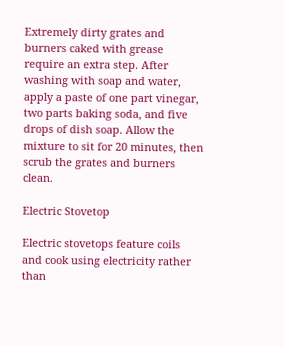Extremely dirty grates and burners caked with grease require an extra step. After washing with soap and water, apply a paste of one part vinegar, two parts baking soda, and five drops of dish soap. Allow the mixture to sit for 20 minutes, then scrub the grates and burners clean.

Electric Stovetop

Electric stovetops feature coils and cook using electricity rather than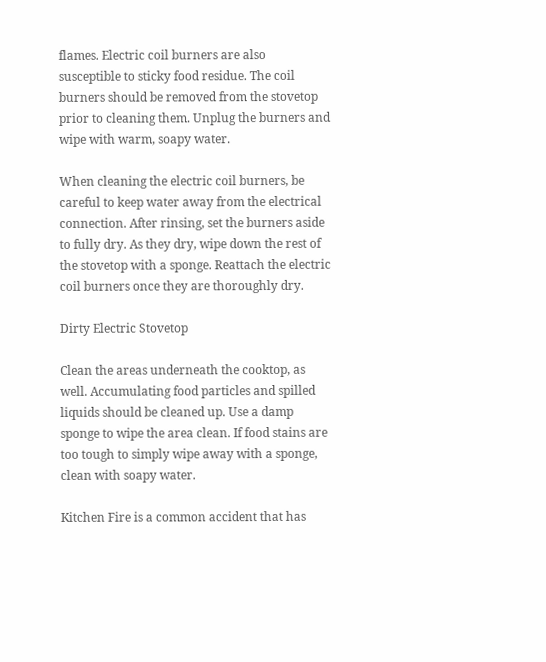flames. Electric coil burners are also susceptible to sticky food residue. The coil burners should be removed from the stovetop prior to cleaning them. Unplug the burners and wipe with warm, soapy water.

When cleaning the electric coil burners, be careful to keep water away from the electrical connection. After rinsing, set the burners aside to fully dry. As they dry, wipe down the rest of the stovetop with a sponge. Reattach the electric coil burners once they are thoroughly dry.

Dirty Electric Stovetop

Clean the areas underneath the cooktop, as well. Accumulating food particles and spilled liquids should be cleaned up. Use a damp sponge to wipe the area clean. If food stains are too tough to simply wipe away with a sponge, clean with soapy water.

Kitchen Fire is a common accident that has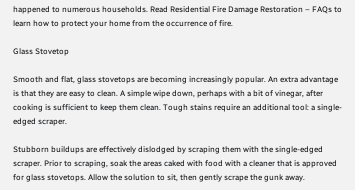happened to numerous households. Read Residential Fire Damage Restoration – FAQs to learn how to protect your home from the occurrence of fire.

Glass Stovetop

Smooth and flat, glass stovetops are becoming increasingly popular. An extra advantage is that they are easy to clean. A simple wipe down, perhaps with a bit of vinegar, after cooking is sufficient to keep them clean. Tough stains require an additional tool: a single-edged scraper.

Stubborn buildups are effectively dislodged by scraping them with the single-edged scraper. Prior to scraping, soak the areas caked with food with a cleaner that is approved for glass stovetops. Allow the solution to sit, then gently scrape the gunk away.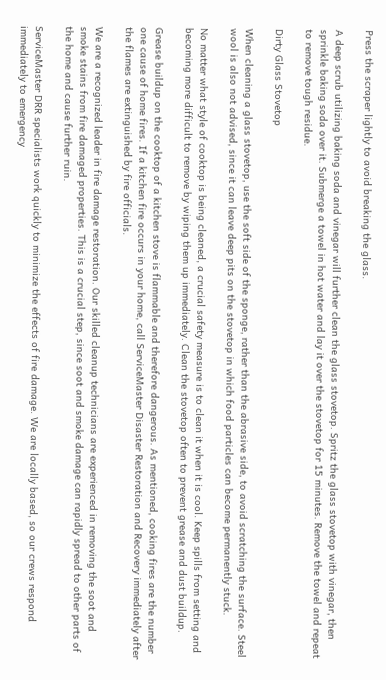Press the scraper lightly to avoid breaking the glass.

A deep scrub utilizing baking soda and vinegar will further clean the glass stovetop. Spritz the glass stovetop with vinegar, then sprinkle baking soda over it. Submerge a towel in hot water and lay it over the stovetop for 15 minutes. Remove the towel and repeat to remove tough residue.

Dirty Glass Stovetop

When cleaning a glass stovetop, use the soft side of the sponge, rather than the abrasive side, to avoid scratching the surface. Steel wool is also not advised, since it can leave deep pits on the stovetop in which food particles can become permanently stuck.

No matter what style of cooktop is being cleaned, a crucial safety measure is to clean it when it is cool. Keep spills from setting and becoming more difficult to remove by wiping them up immediately. Clean the stovetop often to prevent grease and dust buildup.

Grease buildup on the cooktop of a kitchen stove is flammable and therefore dangerous. As mentioned, cooking fires are the number one cause of home fires. If a kitchen fire occurs in your home, call ServiceMaster Disaster Restoration and Recovery immediately after the flames are extinguished by fire officials.

We are a recognized leader in fire damage restoration. Our skilled cleanup technicians are experienced in removing the soot and smoke stains from fire damaged properties. This is a crucial step, since soot and smoke damage can rapidly spread to other parts of the home and cause further ruin.

ServiceMaster DRR specialists work quickly to minimize the effects of fire damage. We are locally based, so our crews respond immediately to emergency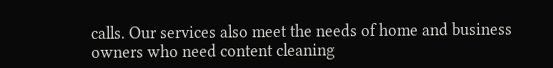calls. Our services also meet the needs of home and business owners who need content cleaning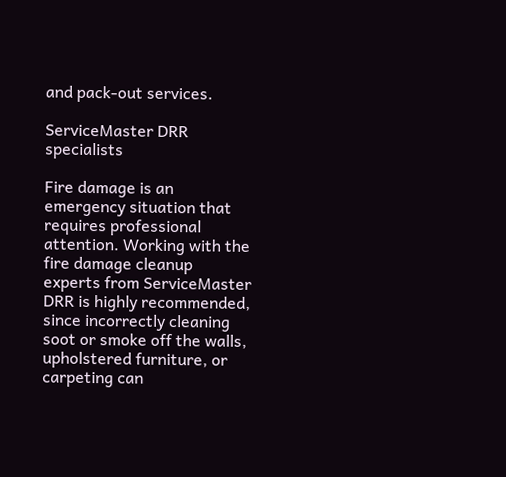and pack-out services.

ServiceMaster DRR specialists

Fire damage is an emergency situation that requires professional attention. Working with the fire damage cleanup experts from ServiceMaster DRR is highly recommended, since incorrectly cleaning soot or smoke off the walls, upholstered furniture, or carpeting can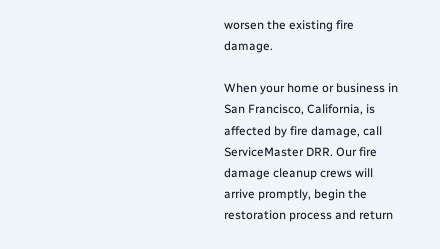worsen the existing fire damage.

When your home or business in San Francisco, California, is affected by fire damage, call ServiceMaster DRR. Our fire damage cleanup crews will arrive promptly, begin the restoration process and return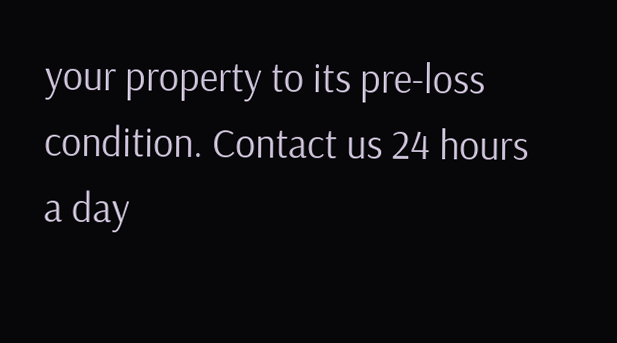your property to its pre-loss condition. Contact us 24 hours a day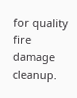for quality fire damage cleanup.